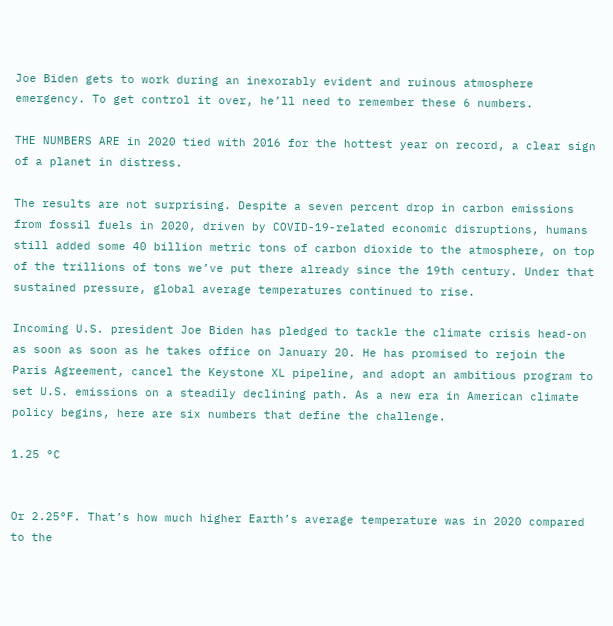Joe Biden gets to work during an inexorably evident and ruinous atmosphere emergency. To get control it over, he’ll need to remember these 6 numbers.

THE NUMBERS ARE in 2020 tied with 2016 for the hottest year on record, a clear sign of a planet in distress.

The results are not surprising. Despite a seven percent drop in carbon emissions from fossil fuels in 2020, driven by COVID-19-related economic disruptions, humans still added some 40 billion metric tons of carbon dioxide to the atmosphere, on top of the trillions of tons we’ve put there already since the 19th century. Under that sustained pressure, global average temperatures continued to rise.

Incoming U.S. president Joe Biden has pledged to tackle the climate crisis head-on as soon as soon as he takes office on January 20. He has promised to rejoin the Paris Agreement, cancel the Keystone XL pipeline, and adopt an ambitious program to set U.S. emissions on a steadily declining path. As a new era in American climate policy begins, here are six numbers that define the challenge.

1.25 °C


Or 2.25°F. That’s how much higher Earth’s average temperature was in 2020 compared to the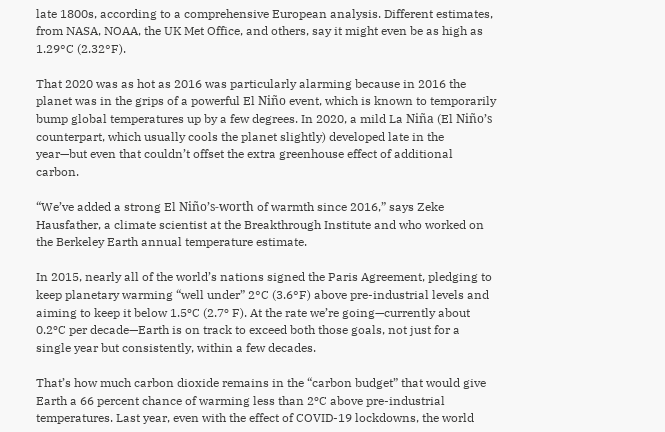late 1800s, according to a comprehensive European analysis. Different estimates, from NASA, NOAA, the UK Met Office, and others, say it might even be as high as 1.29°C (2.32°F).

That 2020 was as hot as 2016 was particularly alarming because in 2016 the planet was in the grips of a powerful El Niño event, which is known to temporarily bump global temperatures up by a few degrees. In 2020, a mild La Niña (El Niño’s counterpart, which usually cools the planet slightly) developed late in the year—but even that couldn’t offset the extra greenhouse effect of additional carbon.

“We’ve added a strong El Niño’s-worth of warmth since 2016,” says Zeke Hausfather, a climate scientist at the Breakthrough Institute and who worked on the Berkeley Earth annual temperature estimate.

In 2015, nearly all of the world’s nations signed the Paris Agreement, pledging to keep planetary warming “well under” 2°C (3.6°F) above pre-industrial levels and aiming to keep it below 1.5ºC (2.7º F). At the rate we’re going—currently about 0.2ºC per decade—Earth is on track to exceed both those goals, not just for a single year but consistently, within a few decades.

That’s how much carbon dioxide remains in the “carbon budget” that would give Earth a 66 percent chance of warming less than 2ºC above pre-industrial temperatures. Last year, even with the effect of COVID-19 lockdowns, the world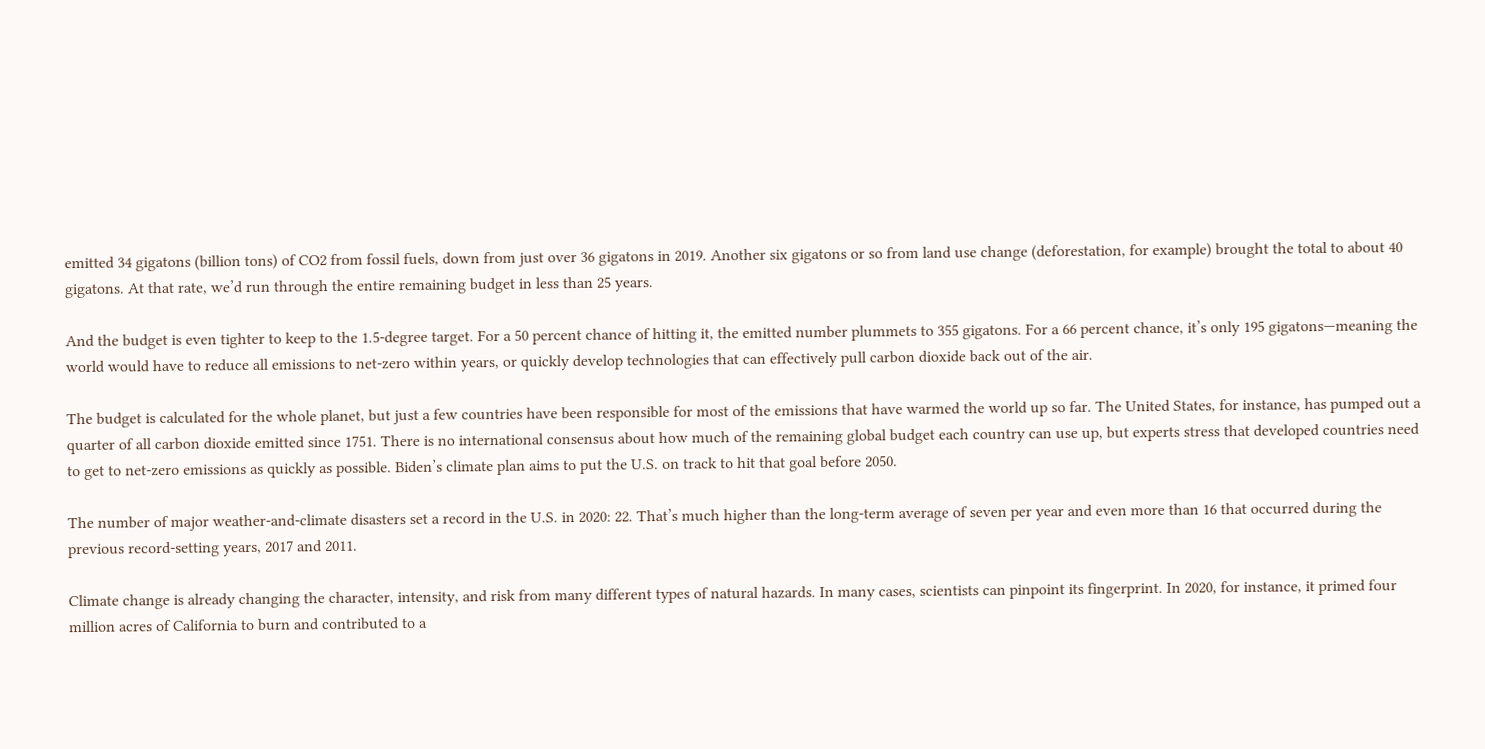emitted 34 gigatons (billion tons) of CO2 from fossil fuels, down from just over 36 gigatons in 2019. Another six gigatons or so from land use change (deforestation, for example) brought the total to about 40 gigatons. At that rate, we’d run through the entire remaining budget in less than 25 years.

And the budget is even tighter to keep to the 1.5-degree target. For a 50 percent chance of hitting it, the emitted number plummets to 355 gigatons. For a 66 percent chance, it’s only 195 gigatons—meaning the world would have to reduce all emissions to net-zero within years, or quickly develop technologies that can effectively pull carbon dioxide back out of the air.

The budget is calculated for the whole planet, but just a few countries have been responsible for most of the emissions that have warmed the world up so far. The United States, for instance, has pumped out a quarter of all carbon dioxide emitted since 1751. There is no international consensus about how much of the remaining global budget each country can use up, but experts stress that developed countries need to get to net-zero emissions as quickly as possible. Biden’s climate plan aims to put the U.S. on track to hit that goal before 2050.

The number of major weather-and-climate disasters set a record in the U.S. in 2020: 22. That’s much higher than the long-term average of seven per year and even more than 16 that occurred during the previous record-setting years, 2017 and 2011.

Climate change is already changing the character, intensity, and risk from many different types of natural hazards. In many cases, scientists can pinpoint its fingerprint. In 2020, for instance, it primed four million acres of California to burn and contributed to a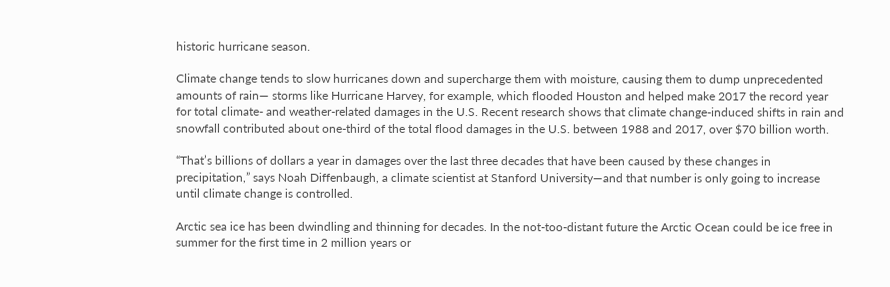historic hurricane season.

Climate change tends to slow hurricanes down and supercharge them with moisture, causing them to dump unprecedented amounts of rain— storms like Hurricane Harvey, for example, which flooded Houston and helped make 2017 the record year for total climate- and weather-related damages in the U.S. Recent research shows that climate change-induced shifts in rain and snowfall contributed about one-third of the total flood damages in the U.S. between 1988 and 2017, over $70 billion worth.

“That’s billions of dollars a year in damages over the last three decades that have been caused by these changes in precipitation,” says Noah Diffenbaugh, a climate scientist at Stanford University—and that number is only going to increase until climate change is controlled.

Arctic sea ice has been dwindling and thinning for decades. In the not-too-distant future the Arctic Ocean could be ice free in summer for the first time in 2 million years or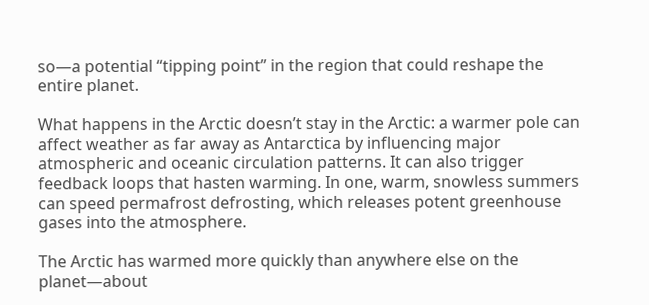so—a potential “tipping point” in the region that could reshape the entire planet.

What happens in the Arctic doesn’t stay in the Arctic: a warmer pole can affect weather as far away as Antarctica by influencing major atmospheric and oceanic circulation patterns. It can also trigger feedback loops that hasten warming. In one, warm, snowless summers can speed permafrost defrosting, which releases potent greenhouse gases into the atmosphere.

The Arctic has warmed more quickly than anywhere else on the planet—about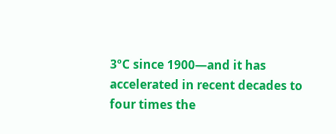3ºC since 1900—and it has accelerated in recent decades to four times the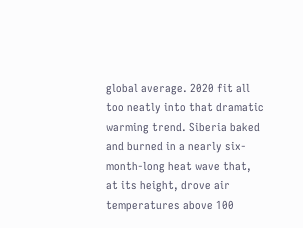global average. 2020 fit all too neatly into that dramatic warming trend. Siberia baked and burned in a nearly six-month-long heat wave that, at its height, drove air temperatures above 100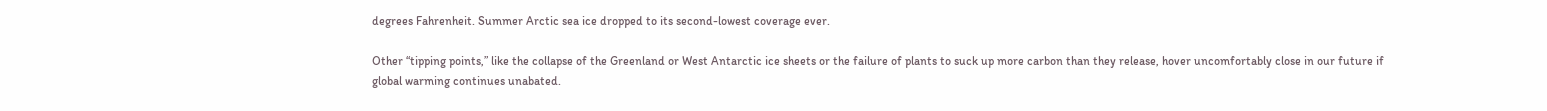degrees Fahrenheit. Summer Arctic sea ice dropped to its second-lowest coverage ever.

Other “tipping points,” like the collapse of the Greenland or West Antarctic ice sheets or the failure of plants to suck up more carbon than they release, hover uncomfortably close in our future if global warming continues unabated.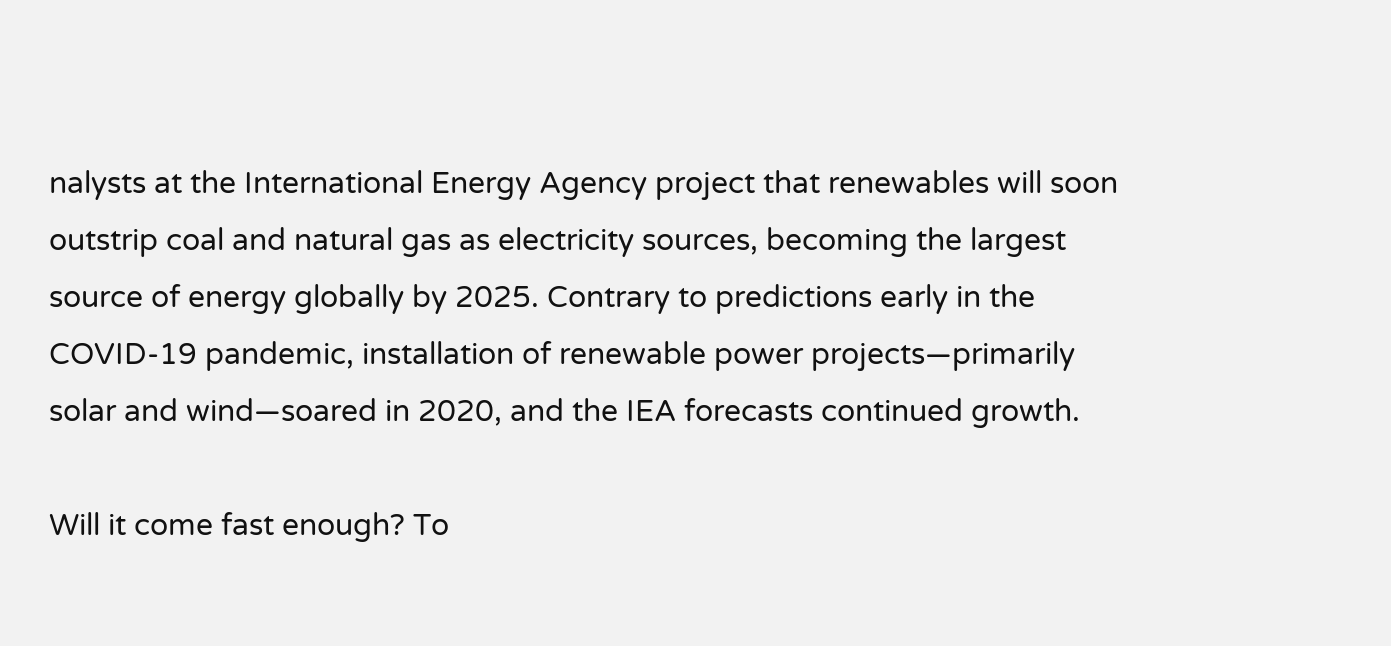nalysts at the International Energy Agency project that renewables will soon outstrip coal and natural gas as electricity sources, becoming the largest source of energy globally by 2025. Contrary to predictions early in the COVID-19 pandemic, installation of renewable power projects—primarily solar and wind—soared in 2020, and the IEA forecasts continued growth.

Will it come fast enough? To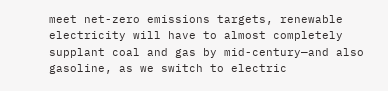meet net-zero emissions targets, renewable electricity will have to almost completely supplant coal and gas by mid-century—and also gasoline, as we switch to electric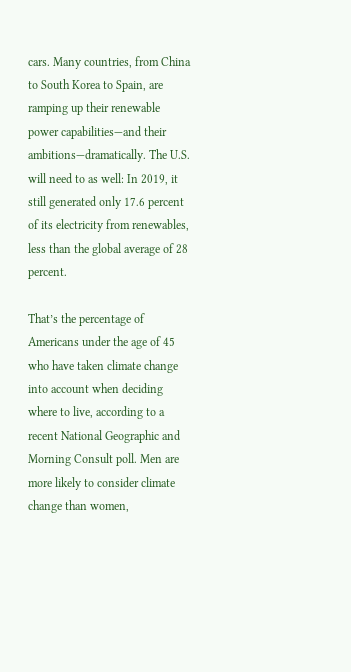cars. Many countries, from China to South Korea to Spain, are ramping up their renewable power capabilities—and their ambitions—dramatically. The U.S. will need to as well: In 2019, it still generated only 17.6 percent of its electricity from renewables, less than the global average of 28 percent.

That’s the percentage of Americans under the age of 45 who have taken climate change into account when deciding where to live, according to a recent National Geographic and Morning Consult poll. Men are more likely to consider climate change than women,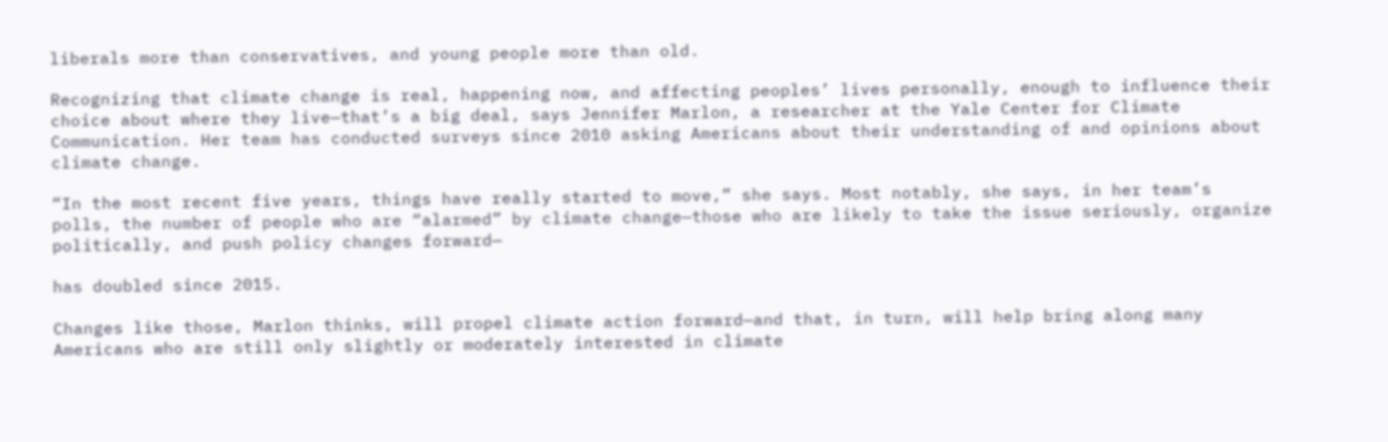liberals more than conservatives, and young people more than old.

Recognizing that climate change is real, happening now, and affecting peoples’ lives personally, enough to influence their choice about where they live—that’s a big deal, says Jennifer Marlon, a researcher at the Yale Center for Climate Communication. Her team has conducted surveys since 2010 asking Americans about their understanding of and opinions about climate change.

“In the most recent five years, things have really started to move,” she says. Most notably, she says, in her team’s polls, the number of people who are “alarmed” by climate change—those who are likely to take the issue seriously, organize politically, and push policy changes forward—

has doubled since 2015.

Changes like those, Marlon thinks, will propel climate action forward—and that, in turn, will help bring along many Americans who are still only slightly or moderately interested in climate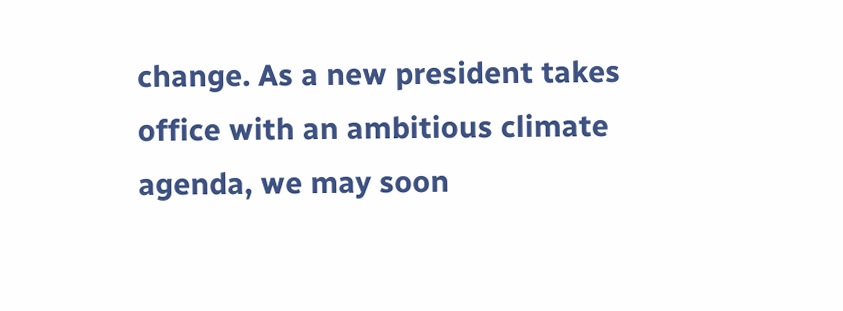change. As a new president takes office with an ambitious climate agenda, we may soon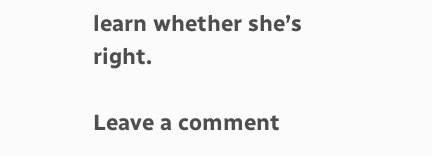learn whether she’s right.

Leave a comment